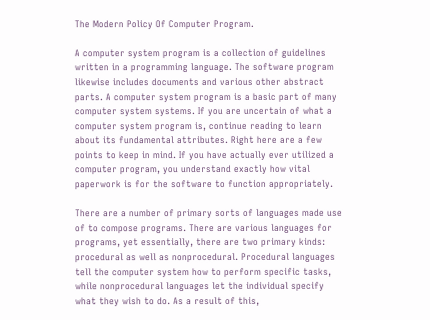The Modern Policy Of Computer Program.

A computer system program is a collection of guidelines written in a programming language. The software program likewise includes documents and various other abstract parts. A computer system program is a basic part of many computer system systems. If you are uncertain of what a computer system program is, continue reading to learn about its fundamental attributes. Right here are a few points to keep in mind. If you have actually ever utilized a computer program, you understand exactly how vital paperwork is for the software to function appropriately.

There are a number of primary sorts of languages made use of to compose programs. There are various languages for programs, yet essentially, there are two primary kinds: procedural as well as nonprocedural. Procedural languages tell the computer system how to perform specific tasks, while nonprocedural languages let the individual specify what they wish to do. As a result of this,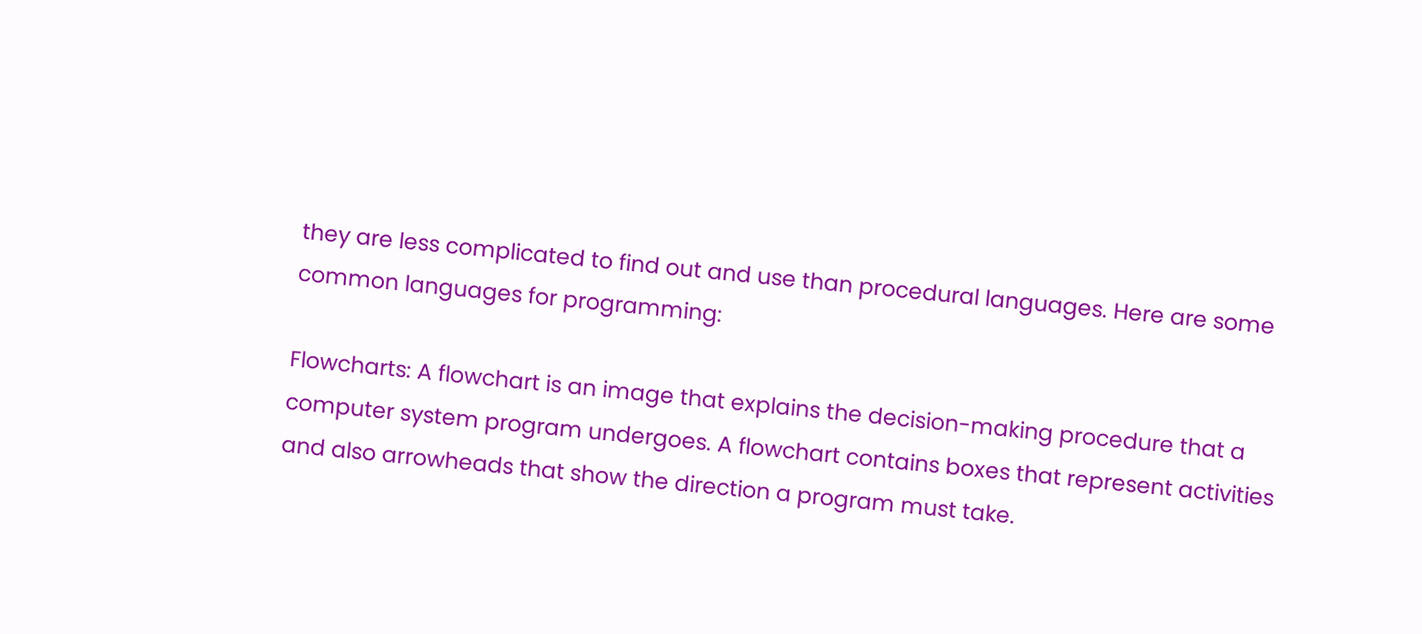they are less complicated to find out and use than procedural languages. Here are some common languages for programming:

Flowcharts: A flowchart is an image that explains the decision-making procedure that a computer system program undergoes. A flowchart contains boxes that represent activities and also arrowheads that show the direction a program must take.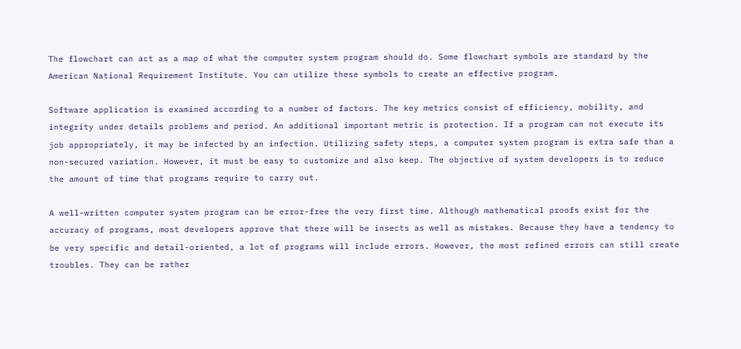The flowchart can act as a map of what the computer system program should do. Some flowchart symbols are standard by the American National Requirement Institute. You can utilize these symbols to create an effective program.

Software application is examined according to a number of factors. The key metrics consist of efficiency, mobility, and integrity under details problems and period. An additional important metric is protection. If a program can not execute its job appropriately, it may be infected by an infection. Utilizing safety steps, a computer system program is extra safe than a non-secured variation. However, it must be easy to customize and also keep. The objective of system developers is to reduce the amount of time that programs require to carry out.

A well-written computer system program can be error-free the very first time. Although mathematical proofs exist for the accuracy of programs, most developers approve that there will be insects as well as mistakes. Because they have a tendency to be very specific and detail-oriented, a lot of programs will include errors. However, the most refined errors can still create troubles. They can be rather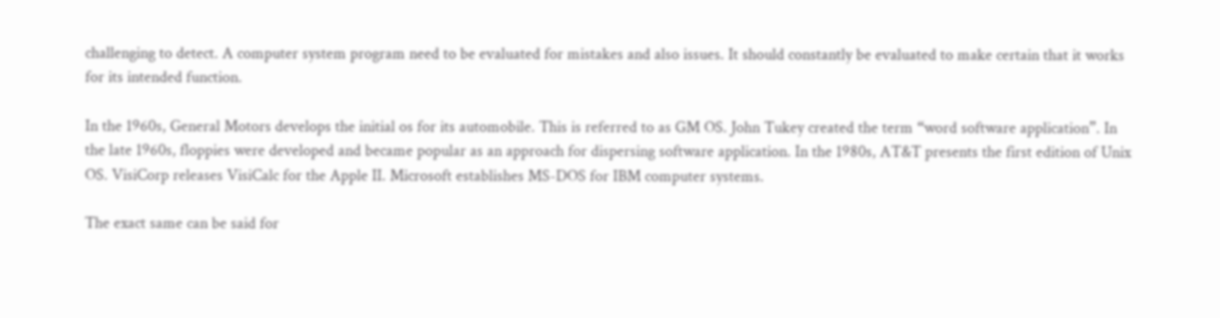challenging to detect. A computer system program need to be evaluated for mistakes and also issues. It should constantly be evaluated to make certain that it works for its intended function.

In the 1960s, General Motors develops the initial os for its automobile. This is referred to as GM OS. John Tukey created the term “word software application”. In the late 1960s, floppies were developed and became popular as an approach for dispersing software application. In the 1980s, AT&T presents the first edition of Unix OS. VisiCorp releases VisiCalc for the Apple II. Microsoft establishes MS-DOS for IBM computer systems.

The exact same can be said for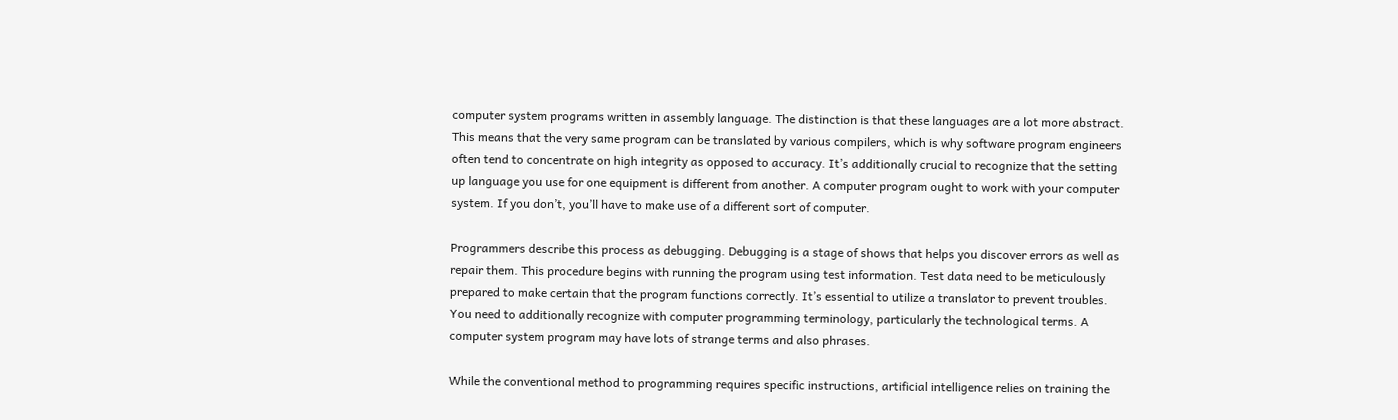computer system programs written in assembly language. The distinction is that these languages are a lot more abstract. This means that the very same program can be translated by various compilers, which is why software program engineers often tend to concentrate on high integrity as opposed to accuracy. It’s additionally crucial to recognize that the setting up language you use for one equipment is different from another. A computer program ought to work with your computer system. If you don’t, you’ll have to make use of a different sort of computer.

Programmers describe this process as debugging. Debugging is a stage of shows that helps you discover errors as well as repair them. This procedure begins with running the program using test information. Test data need to be meticulously prepared to make certain that the program functions correctly. It’s essential to utilize a translator to prevent troubles. You need to additionally recognize with computer programming terminology, particularly the technological terms. A computer system program may have lots of strange terms and also phrases.

While the conventional method to programming requires specific instructions, artificial intelligence relies on training the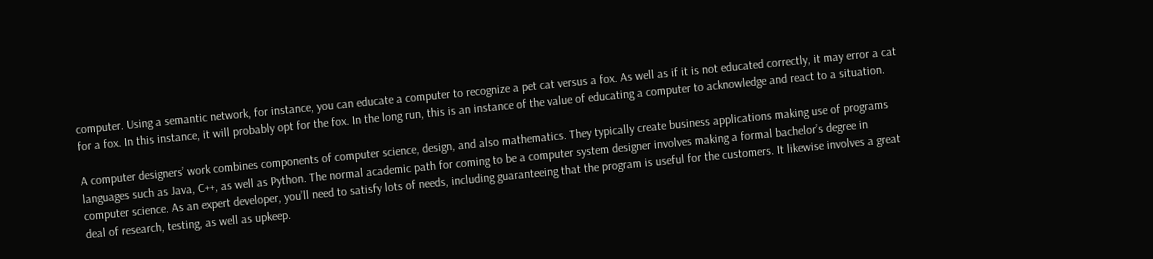computer. Using a semantic network, for instance, you can educate a computer to recognize a pet cat versus a fox. As well as if it is not educated correctly, it may error a cat for a fox. In this instance, it will probably opt for the fox. In the long run, this is an instance of the value of educating a computer to acknowledge and react to a situation.

A computer designers’ work combines components of computer science, design, and also mathematics. They typically create business applications making use of programs languages such as Java, C++, as well as Python. The normal academic path for coming to be a computer system designer involves making a formal bachelor’s degree in computer science. As an expert developer, you’ll need to satisfy lots of needs, including guaranteeing that the program is useful for the customers. It likewise involves a great deal of research, testing, as well as upkeep.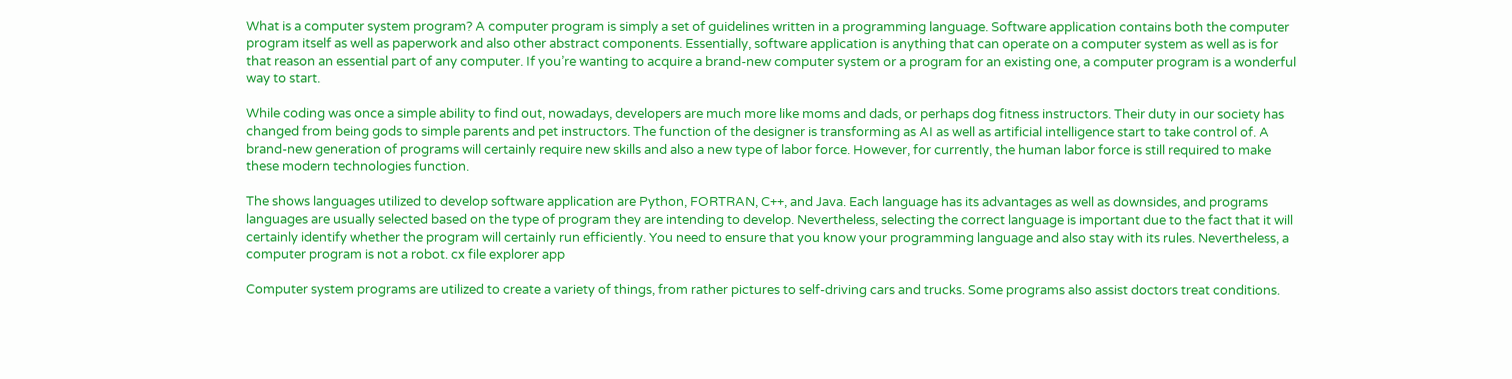What is a computer system program? A computer program is simply a set of guidelines written in a programming language. Software application contains both the computer program itself as well as paperwork and also other abstract components. Essentially, software application is anything that can operate on a computer system as well as is for that reason an essential part of any computer. If you’re wanting to acquire a brand-new computer system or a program for an existing one, a computer program is a wonderful way to start.

While coding was once a simple ability to find out, nowadays, developers are much more like moms and dads, or perhaps dog fitness instructors. Their duty in our society has changed from being gods to simple parents and pet instructors. The function of the designer is transforming as AI as well as artificial intelligence start to take control of. A brand-new generation of programs will certainly require new skills and also a new type of labor force. However, for currently, the human labor force is still required to make these modern technologies function.

The shows languages utilized to develop software application are Python, FORTRAN, C++, and Java. Each language has its advantages as well as downsides, and programs languages are usually selected based on the type of program they are intending to develop. Nevertheless, selecting the correct language is important due to the fact that it will certainly identify whether the program will certainly run efficiently. You need to ensure that you know your programming language and also stay with its rules. Nevertheless, a computer program is not a robot. cx file explorer app

Computer system programs are utilized to create a variety of things, from rather pictures to self-driving cars and trucks. Some programs also assist doctors treat conditions.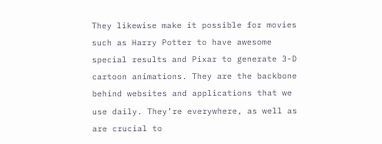They likewise make it possible for movies such as Harry Potter to have awesome special results and Pixar to generate 3-D cartoon animations. They are the backbone behind websites and applications that we use daily. They’re everywhere, as well as are crucial to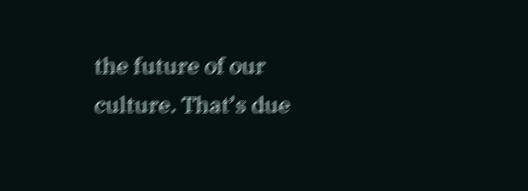the future of our culture. That’s due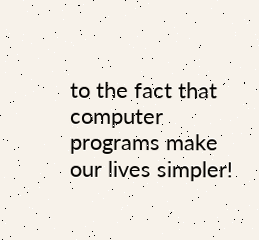to the fact that computer programs make our lives simpler!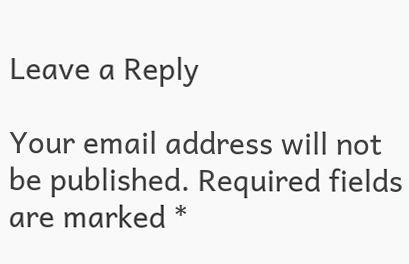Leave a Reply

Your email address will not be published. Required fields are marked *